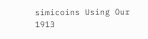simicoins Using Our 1913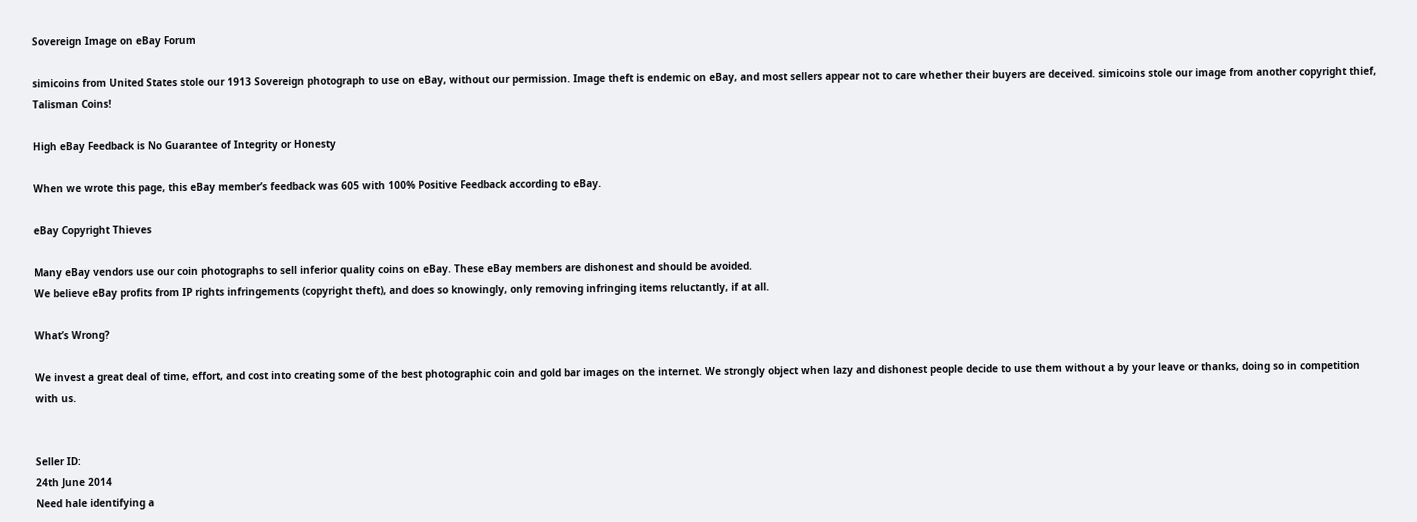Sovereign Image on eBay Forum

simicoins from United States stole our 1913 Sovereign photograph to use on eBay, without our permission. Image theft is endemic on eBay, and most sellers appear not to care whether their buyers are deceived. simicoins stole our image from another copyright thief, Talisman Coins!

High eBay Feedback is No Guarantee of Integrity or Honesty

When we wrote this page, this eBay member’s feedback was 605 with 100% Positive Feedback according to eBay.

eBay Copyright Thieves

Many eBay vendors use our coin photographs to sell inferior quality coins on eBay. These eBay members are dishonest and should be avoided.
We believe eBay profits from IP rights infringements (copyright theft), and does so knowingly, only removing infringing items reluctantly, if at all.

What’s Wrong?

We invest a great deal of time, effort, and cost into creating some of the best photographic coin and gold bar images on the internet. We strongly object when lazy and dishonest people decide to use them without a by your leave or thanks, doing so in competition with us.


Seller ID:
24th June 2014
Need hale identifying a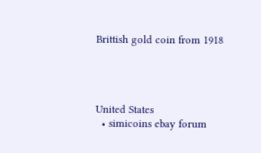Brittish gold coin from 1918




United States
  • simicoins ebay forum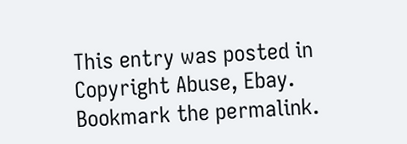This entry was posted in Copyright Abuse, Ebay. Bookmark the permalink.